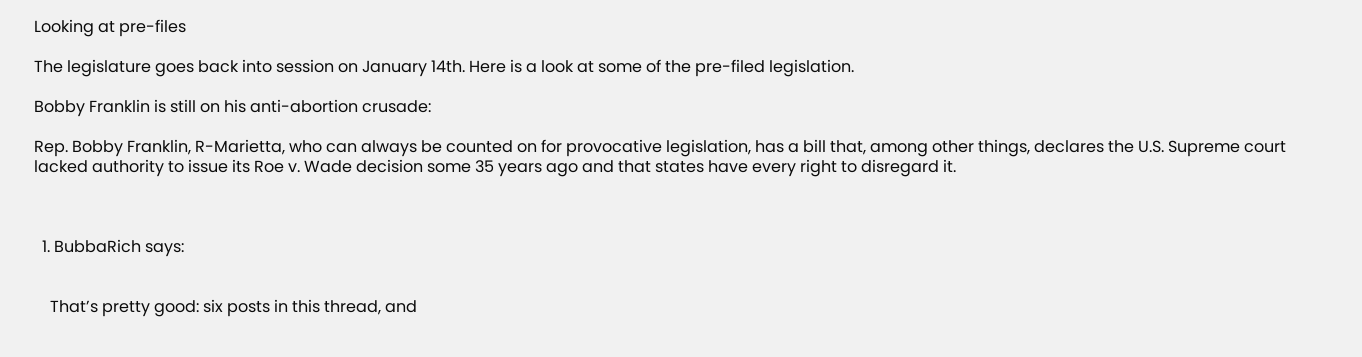Looking at pre-files

The legislature goes back into session on January 14th. Here is a look at some of the pre-filed legislation.

Bobby Franklin is still on his anti-abortion crusade:

Rep. Bobby Franklin, R-Marietta, who can always be counted on for provocative legislation, has a bill that, among other things, declares the U.S. Supreme court lacked authority to issue its Roe v. Wade decision some 35 years ago and that states have every right to disregard it.



  1. BubbaRich says:


    That’s pretty good: six posts in this thread, and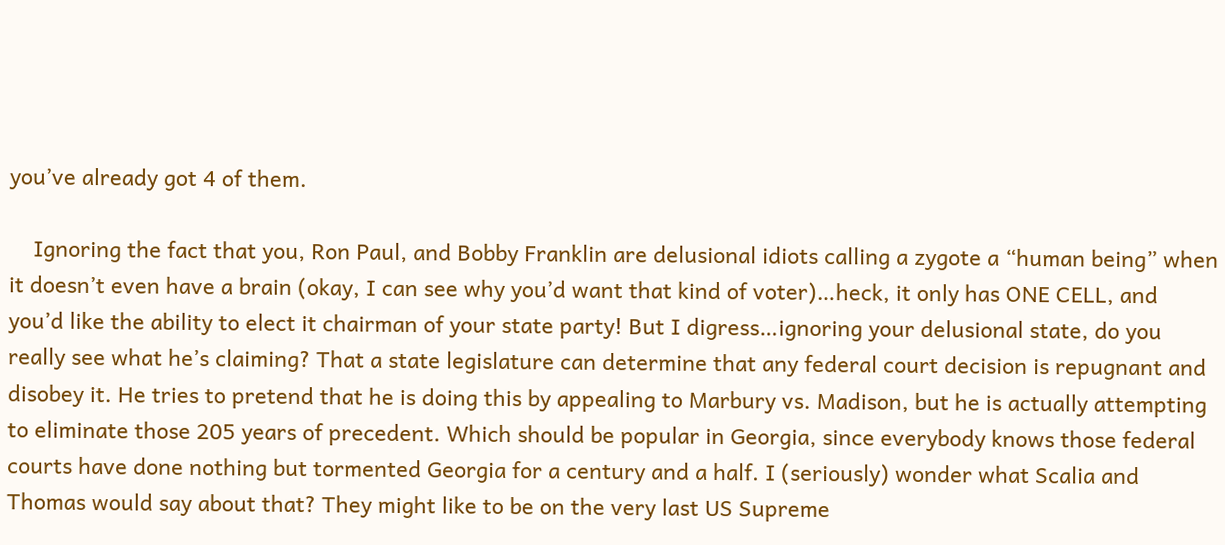you’ve already got 4 of them.

    Ignoring the fact that you, Ron Paul, and Bobby Franklin are delusional idiots calling a zygote a “human being” when it doesn’t even have a brain (okay, I can see why you’d want that kind of voter)…heck, it only has ONE CELL, and you’d like the ability to elect it chairman of your state party! But I digress…ignoring your delusional state, do you really see what he’s claiming? That a state legislature can determine that any federal court decision is repugnant and disobey it. He tries to pretend that he is doing this by appealing to Marbury vs. Madison, but he is actually attempting to eliminate those 205 years of precedent. Which should be popular in Georgia, since everybody knows those federal courts have done nothing but tormented Georgia for a century and a half. I (seriously) wonder what Scalia and Thomas would say about that? They might like to be on the very last US Supreme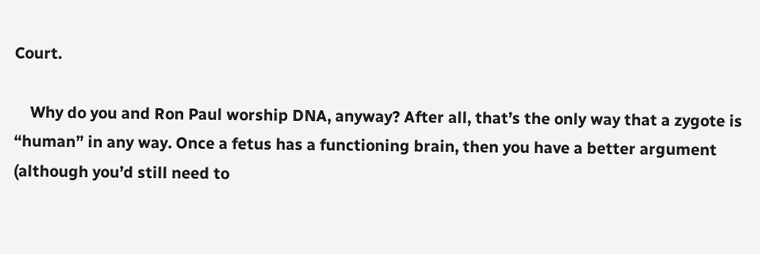Court.

    Why do you and Ron Paul worship DNA, anyway? After all, that’s the only way that a zygote is “human” in any way. Once a fetus has a functioning brain, then you have a better argument (although you’d still need to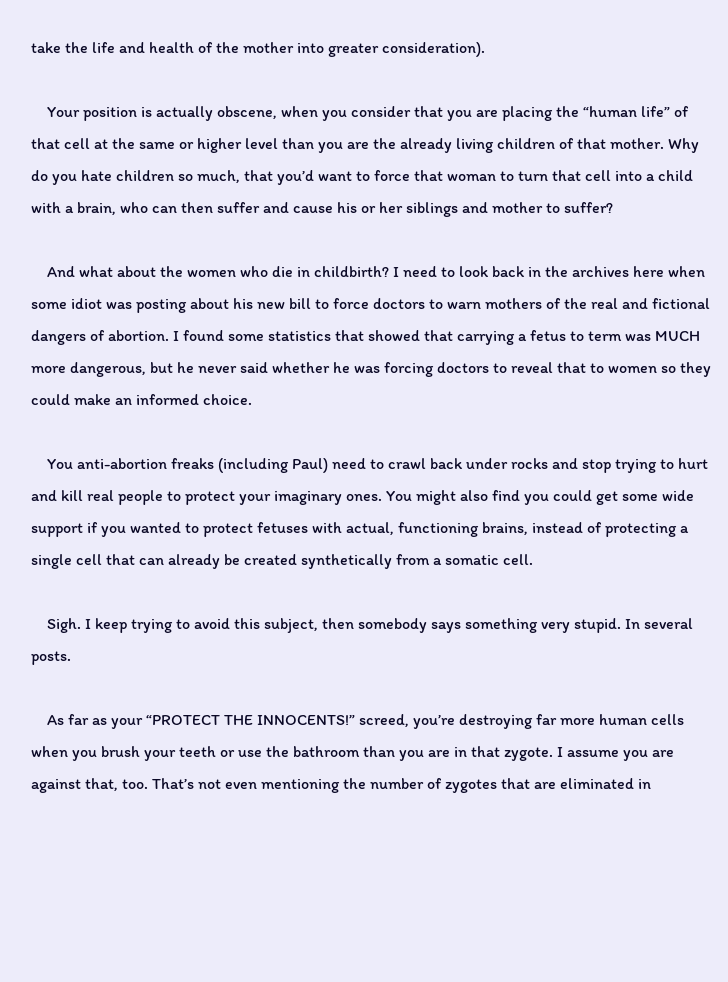take the life and health of the mother into greater consideration).

    Your position is actually obscene, when you consider that you are placing the “human life” of that cell at the same or higher level than you are the already living children of that mother. Why do you hate children so much, that you’d want to force that woman to turn that cell into a child with a brain, who can then suffer and cause his or her siblings and mother to suffer?

    And what about the women who die in childbirth? I need to look back in the archives here when some idiot was posting about his new bill to force doctors to warn mothers of the real and fictional dangers of abortion. I found some statistics that showed that carrying a fetus to term was MUCH more dangerous, but he never said whether he was forcing doctors to reveal that to women so they could make an informed choice.

    You anti-abortion freaks (including Paul) need to crawl back under rocks and stop trying to hurt and kill real people to protect your imaginary ones. You might also find you could get some wide support if you wanted to protect fetuses with actual, functioning brains, instead of protecting a single cell that can already be created synthetically from a somatic cell.

    Sigh. I keep trying to avoid this subject, then somebody says something very stupid. In several posts.

    As far as your “PROTECT THE INNOCENTS!” screed, you’re destroying far more human cells when you brush your teeth or use the bathroom than you are in that zygote. I assume you are against that, too. That’s not even mentioning the number of zygotes that are eliminated in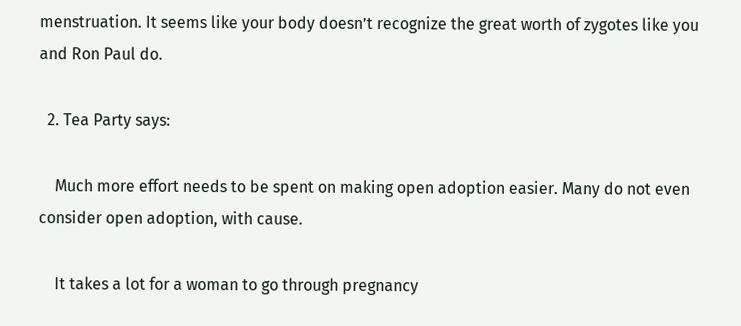menstruation. It seems like your body doesn’t recognize the great worth of zygotes like you and Ron Paul do.

  2. Tea Party says:

    Much more effort needs to be spent on making open adoption easier. Many do not even consider open adoption, with cause.

    It takes a lot for a woman to go through pregnancy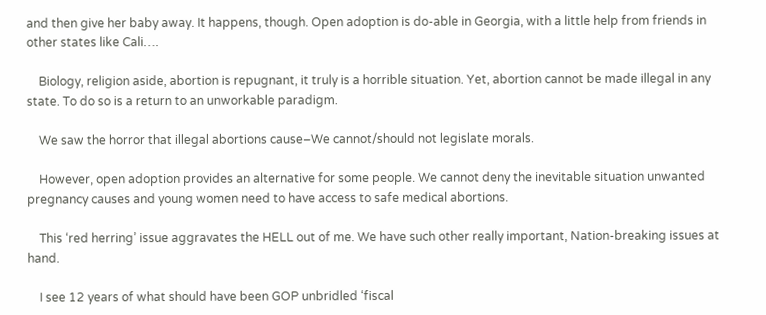and then give her baby away. It happens, though. Open adoption is do-able in Georgia, with a little help from friends in other states like Cali….

    Biology, religion aside, abortion is repugnant, it truly is a horrible situation. Yet, abortion cannot be made illegal in any state. To do so is a return to an unworkable paradigm.

    We saw the horror that illegal abortions cause–We cannot/should not legislate morals.

    However, open adoption provides an alternative for some people. We cannot deny the inevitable situation unwanted pregnancy causes and young women need to have access to safe medical abortions.

    This ‘red herring’ issue aggravates the HELL out of me. We have such other really important, Nation-breaking issues at hand.

    I see 12 years of what should have been GOP unbridled ‘fiscal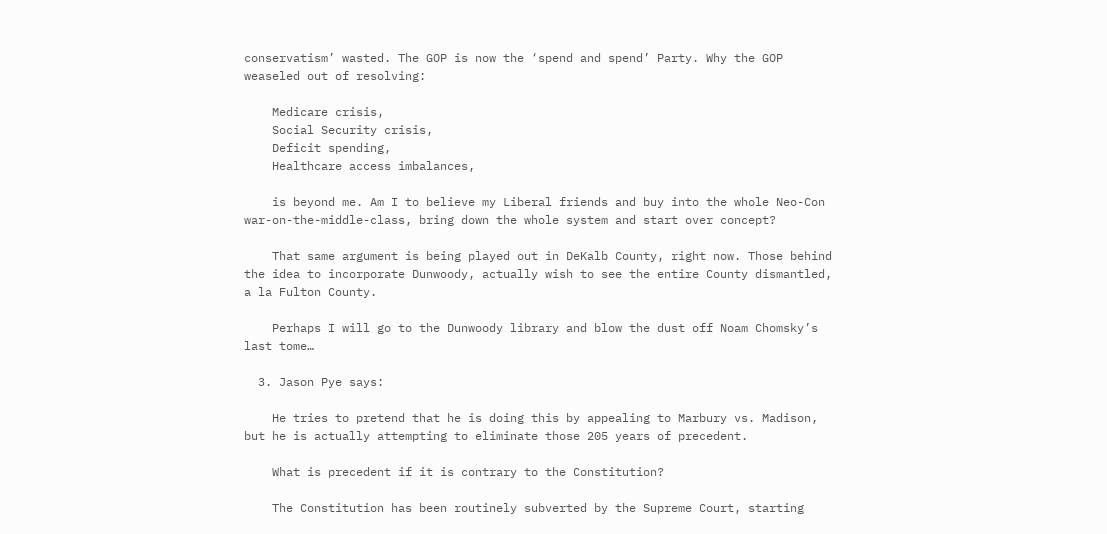conservatism’ wasted. The GOP is now the ‘spend and spend’ Party. Why the GOP weaseled out of resolving:

    Medicare crisis,
    Social Security crisis,
    Deficit spending,
    Healthcare access imbalances,

    is beyond me. Am I to believe my Liberal friends and buy into the whole Neo-Con war-on-the-middle-class, bring down the whole system and start over concept?

    That same argument is being played out in DeKalb County, right now. Those behind the idea to incorporate Dunwoody, actually wish to see the entire County dismantled, a la Fulton County.

    Perhaps I will go to the Dunwoody library and blow the dust off Noam Chomsky’s last tome…

  3. Jason Pye says:

    He tries to pretend that he is doing this by appealing to Marbury vs. Madison, but he is actually attempting to eliminate those 205 years of precedent.

    What is precedent if it is contrary to the Constitution?

    The Constitution has been routinely subverted by the Supreme Court, starting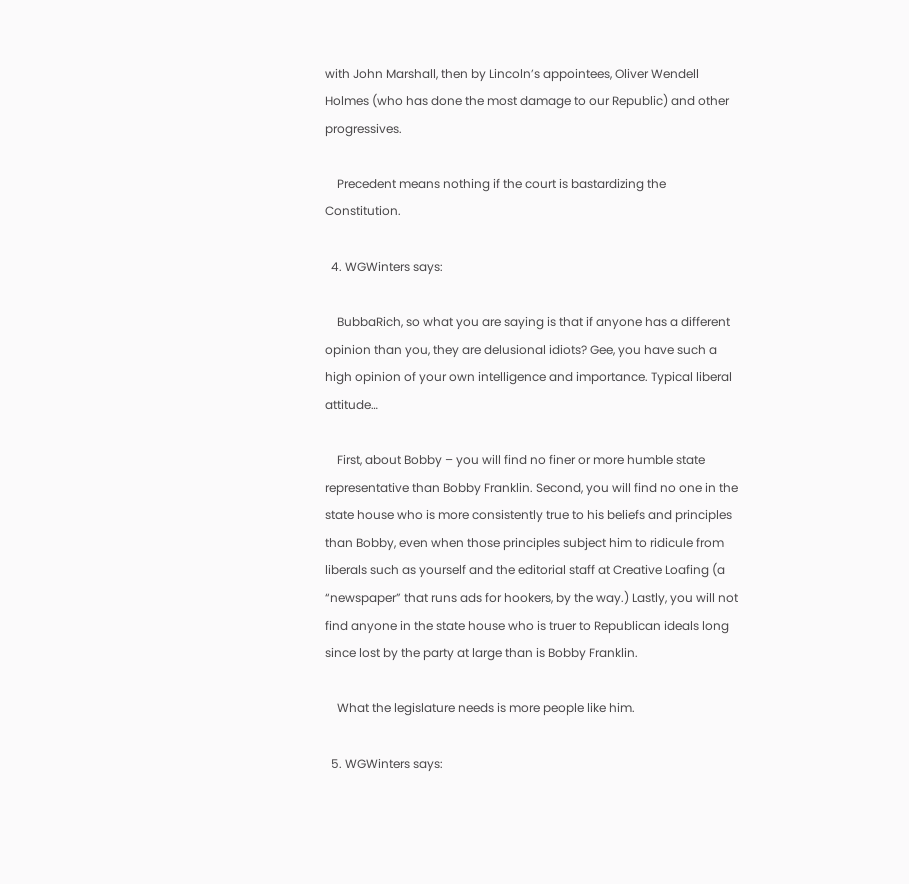with John Marshall, then by Lincoln’s appointees, Oliver Wendell Holmes (who has done the most damage to our Republic) and other progressives.

    Precedent means nothing if the court is bastardizing the Constitution.

  4. WGWinters says:

    BubbaRich, so what you are saying is that if anyone has a different opinion than you, they are delusional idiots? Gee, you have such a high opinion of your own intelligence and importance. Typical liberal attitude…

    First, about Bobby – you will find no finer or more humble state representative than Bobby Franklin. Second, you will find no one in the state house who is more consistently true to his beliefs and principles than Bobby, even when those principles subject him to ridicule from liberals such as yourself and the editorial staff at Creative Loafing (a “newspaper” that runs ads for hookers, by the way.) Lastly, you will not find anyone in the state house who is truer to Republican ideals long since lost by the party at large than is Bobby Franklin.

    What the legislature needs is more people like him.

  5. WGWinters says: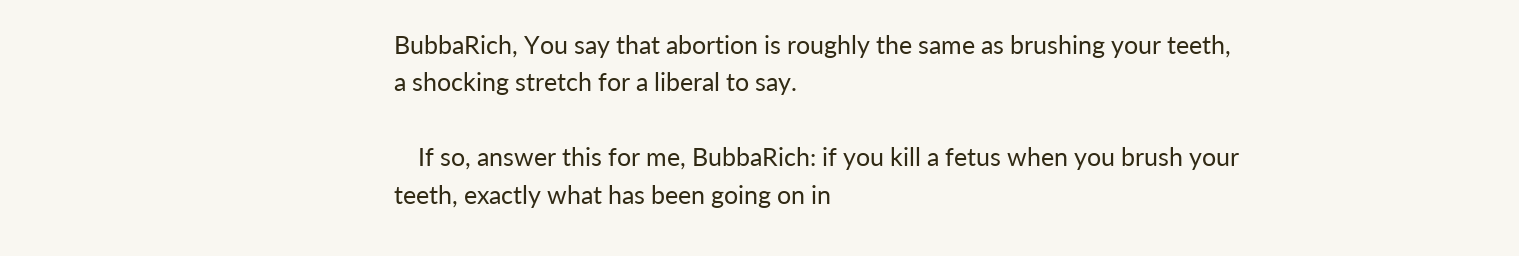BubbaRich, You say that abortion is roughly the same as brushing your teeth, a shocking stretch for a liberal to say.

    If so, answer this for me, BubbaRich: if you kill a fetus when you brush your teeth, exactly what has been going on in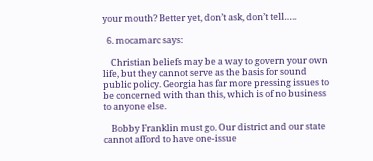your mouth? Better yet, don’t ask, don’t tell…..

  6. mocamarc says:

    Christian beliefs may be a way to govern your own life, but they cannot serve as the basis for sound public policy. Georgia has far more pressing issues to be concerned with than this, which is of no business to anyone else.

    Bobby Franklin must go. Our district and our state cannot afford to have one-issue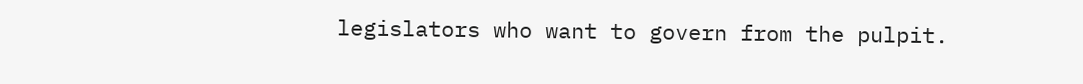legislators who want to govern from the pulpit.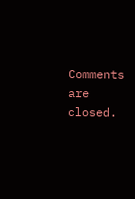Comments are closed.